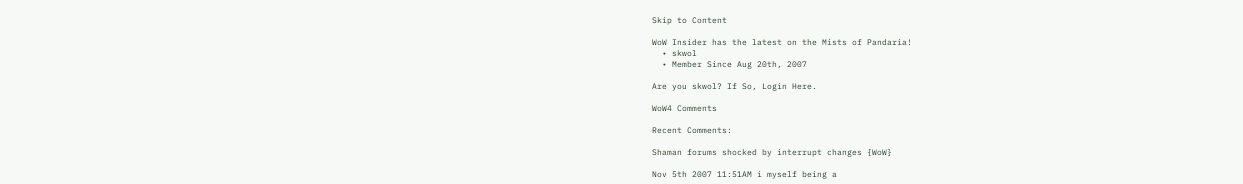Skip to Content

WoW Insider has the latest on the Mists of Pandaria!
  • skwol
  • Member Since Aug 20th, 2007

Are you skwol? If So, Login Here.

WoW4 Comments

Recent Comments:

Shaman forums shocked by interrupt changes {WoW}

Nov 5th 2007 11:51AM i myself being a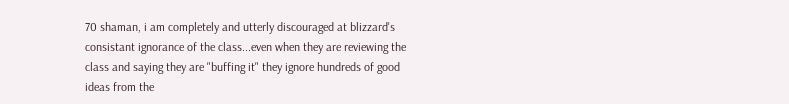70 shaman, i am completely and utterly discouraged at blizzard's consistant ignorance of the class...even when they are reviewing the class and saying they are "buffing it" they ignore hundreds of good ideas from the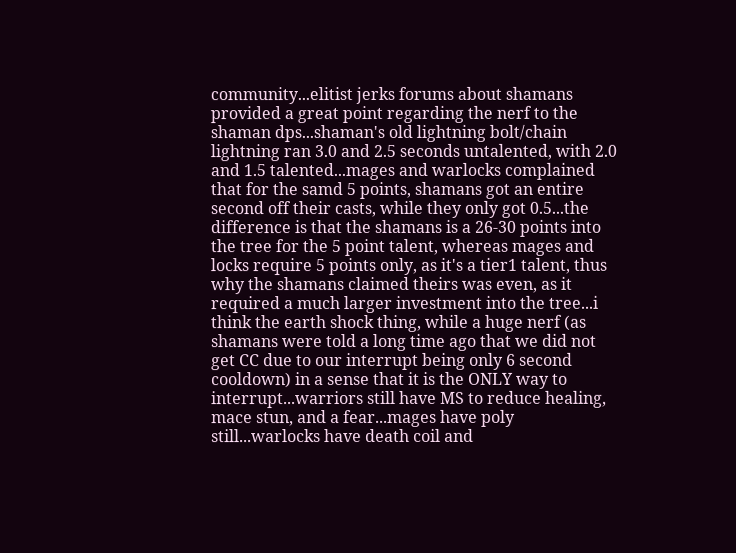community...elitist jerks forums about shamans provided a great point regarding the nerf to the shaman dps...shaman's old lightning bolt/chain lightning ran 3.0 and 2.5 seconds untalented, with 2.0 and 1.5 talented...mages and warlocks complained that for the samd 5 points, shamans got an entire second off their casts, while they only got 0.5...the difference is that the shamans is a 26-30 points into the tree for the 5 point talent, whereas mages and locks require 5 points only, as it's a tier1 talent, thus why the shamans claimed theirs was even, as it required a much larger investment into the tree...i think the earth shock thing, while a huge nerf (as shamans were told a long time ago that we did not get CC due to our interrupt being only 6 second cooldown) in a sense that it is the ONLY way to interrupt...warriors still have MS to reduce healing, mace stun, and a fear...mages have poly still...warlocks have death coil and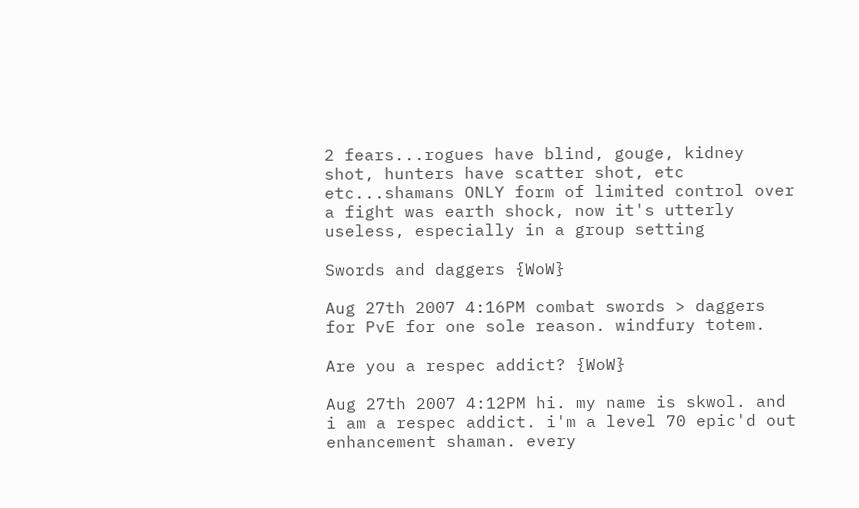2 fears...rogues have blind, gouge, kidney shot, hunters have scatter shot, etc etc...shamans ONLY form of limited control over a fight was earth shock, now it's utterly useless, especially in a group setting

Swords and daggers {WoW}

Aug 27th 2007 4:16PM combat swords > daggers for PvE for one sole reason. windfury totem.

Are you a respec addict? {WoW}

Aug 27th 2007 4:12PM hi. my name is skwol. and i am a respec addict. i'm a level 70 epic'd out enhancement shaman. every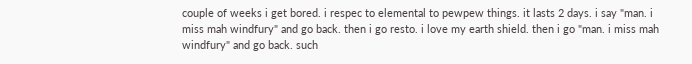couple of weeks i get bored. i respec to elemental to pewpew things. it lasts 2 days. i say "man. i miss mah windfury" and go back. then i go resto. i love my earth shield. then i go "man. i miss mah windfury" and go back. such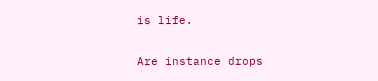is life.

Are instance drops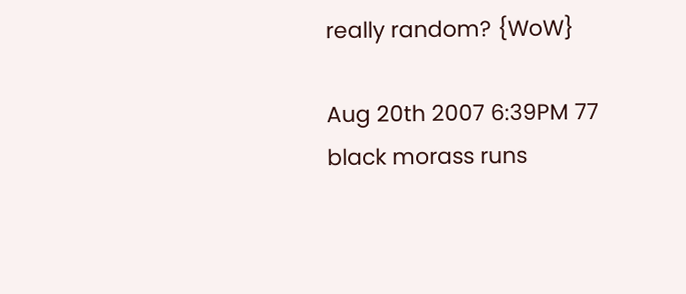really random? {WoW}

Aug 20th 2007 6:39PM 77 black morass runs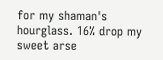for my shaman's hourglass. 16% drop my sweet arse